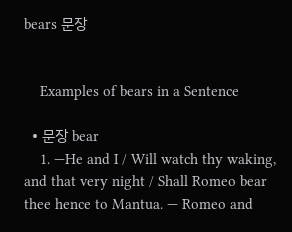bears 문장


    Examples of bears in a Sentence

  • 문장 bear
    1. —He and I / Will watch thy waking, and that very night / Shall Romeo bear thee hence to Mantua. — Romeo and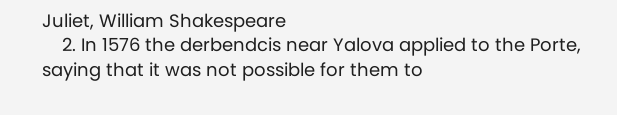Juliet, William Shakespeare
    2. In 1576 the derbendcis near Yalova applied to the Porte, saying that it was not possible for them to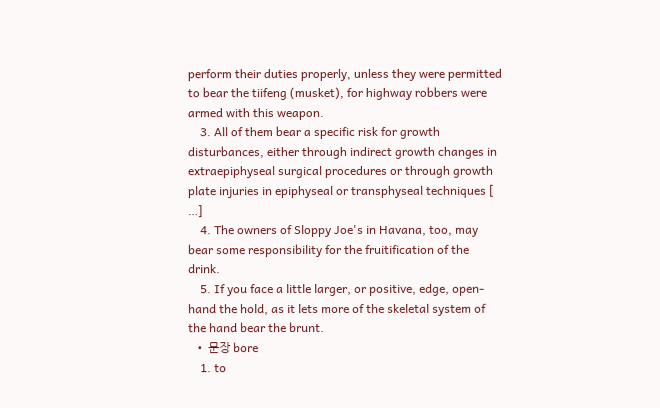perform their duties properly, unless they were permitted to bear the tiifeng (musket), for highway robbers were armed with this weapon.
    3. All of them bear a specific risk for growth disturbances, either through indirect growth changes in extraepiphyseal surgical procedures or through growth plate injuries in epiphyseal or transphyseal techniques [ …]
    4. The owners of Sloppy Joe's in Havana, too, may bear some responsibility for the fruitification of the drink.
    5. If you face a little larger, or positive, edge, open-hand the hold, as it lets more of the skeletal system of the hand bear the brunt.
  • 문장 bore
    1. to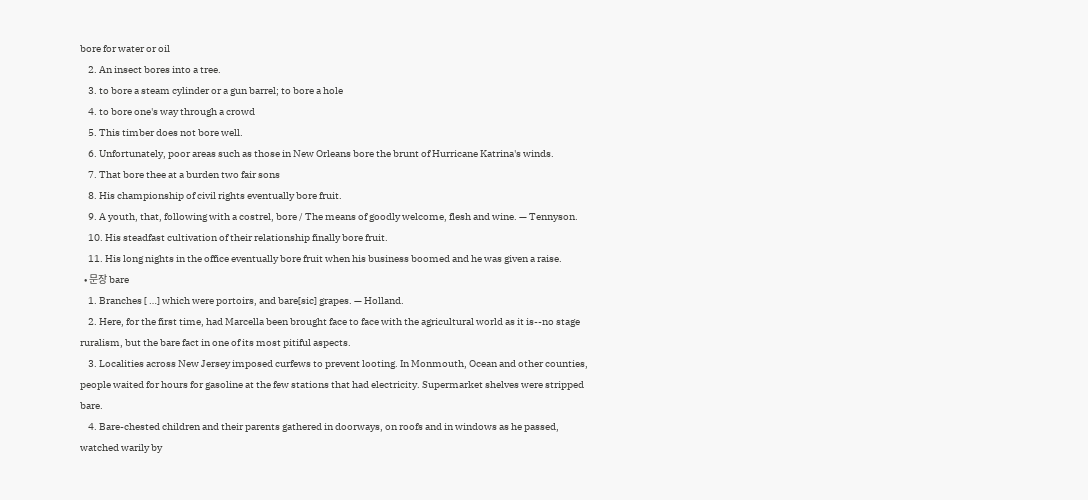bore for water or oil
    2. An insect bores into a tree.
    3. to bore a steam cylinder or a gun barrel; to bore a hole
    4. to bore one's way through a crowd
    5. This timber does not bore well.
    6. Unfortunately, poor areas such as those in New Orleans bore the brunt of Hurricane Katrina's winds.
    7. That bore thee at a burden two fair sons
    8. His championship of civil rights eventually bore fruit.
    9. A youth, that, following with a costrel, bore / The means of goodly welcome, flesh and wine. — Tennyson.
    10. His steadfast cultivation of their relationship finally bore fruit.
    11. His long nights in the office eventually bore fruit when his business boomed and he was given a raise.
  • 문장 bare
    1. Branches [ …] which were portoirs, and bare[sic] grapes. — Holland.
    2. Here, for the first time, had Marcella been brought face to face with the agricultural world as it is--no stage ruralism, but the bare fact in one of its most pitiful aspects.
    3. Localities across New Jersey imposed curfews to prevent looting. In Monmouth, Ocean and other counties, people waited for hours for gasoline at the few stations that had electricity. Supermarket shelves were stripped bare.
    4. Bare-chested children and their parents gathered in doorways, on roofs and in windows as he passed, watched warily by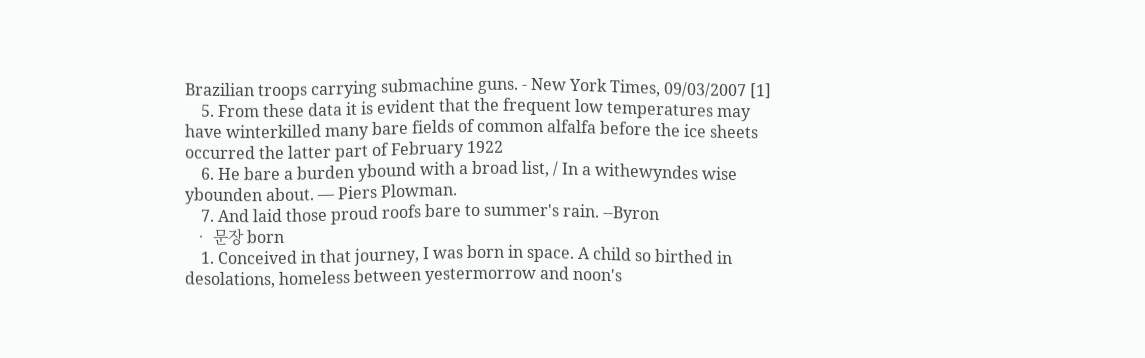Brazilian troops carrying submachine guns. - New York Times, 09/03/2007 [1]
    5. From these data it is evident that the frequent low temperatures may have winterkilled many bare fields of common alfalfa before the ice sheets occurred the latter part of February 1922
    6. He bare a burden ybound with a broad list, / In a withewyndes wise ybounden about. — Piers Plowman.
    7. And laid those proud roofs bare to summer's rain. --Byron
  • 문장 born
    1. Conceived in that journey, I was born in space. A child so birthed in desolations, homeless between yestermorrow and noon's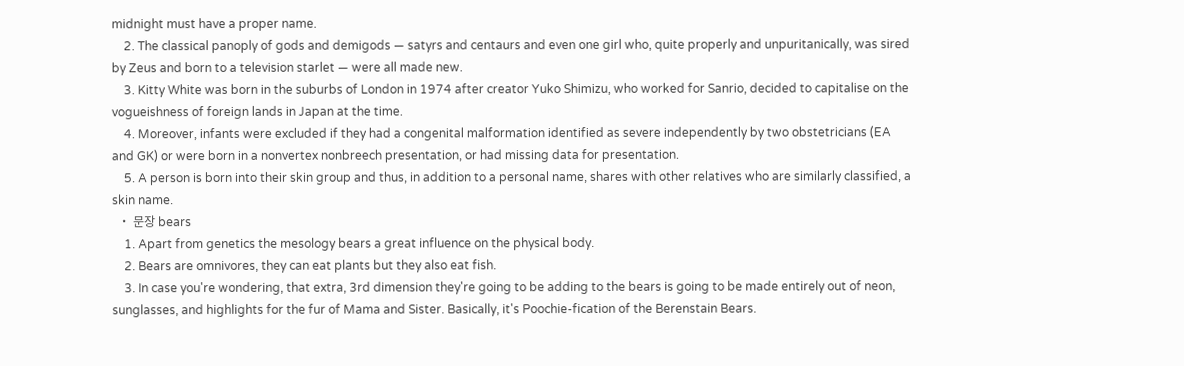midnight must have a proper name.
    2. The classical panoply of gods and demigods — satyrs and centaurs and even one girl who, quite properly and unpuritanically, was sired by Zeus and born to a television starlet — were all made new.
    3. Kitty White was born in the suburbs of London in 1974 after creator Yuko Shimizu, who worked for Sanrio, decided to capitalise on the vogueishness of foreign lands in Japan at the time.
    4. Moreover, infants were excluded if they had a congenital malformation identified as severe independently by two obstetricians (EA and GK) or were born in a nonvertex nonbreech presentation, or had missing data for presentation.
    5. A person is born into their skin group and thus, in addition to a personal name, shares with other relatives who are similarly classified, a skin name.
  • 문장 bears
    1. Apart from genetics the mesology bears a great influence on the physical body.
    2. Bears are omnivores, they can eat plants but they also eat fish.
    3. In case you're wondering, that extra, 3rd dimension they're going to be adding to the bears is going to be made entirely out of neon, sunglasses, and highlights for the fur of Mama and Sister. Basically, it's Poochie-fication of the Berenstain Bears.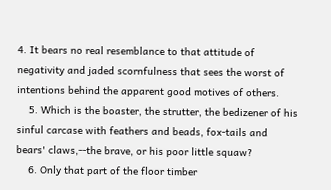4. It bears no real resemblance to that attitude of negativity and jaded scornfulness that sees the worst of intentions behind the apparent good motives of others.
    5. Which is the boaster, the strutter, the bedizener of his sinful carcase with feathers and beads, fox-tails and bears' claws,--the brave, or his poor little squaw?
    6. Only that part of the floor timber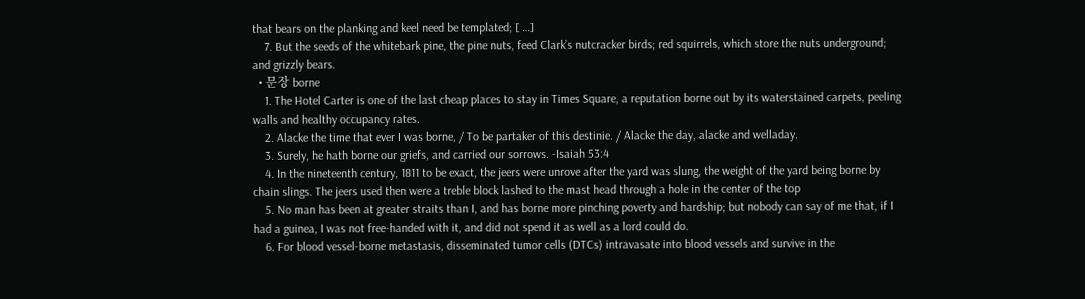that bears on the planking and keel need be templated; [ …]
    7. But the seeds of the whitebark pine, the pine nuts, feed Clark’s nutcracker birds; red squirrels, which store the nuts underground; and grizzly bears.
  • 문장 borne
    1. The Hotel Carter is one of the last cheap places to stay in Times Square, a reputation borne out by its waterstained carpets, peeling walls and healthy occupancy rates.
    2. Alacke the time that ever I was borne, / To be partaker of this destinie. / Alacke the day, alacke and welladay.
    3. Surely, he hath borne our griefs, and carried our sorrows. -Isaiah 53:4
    4. In the nineteenth century, 1811 to be exact, the jeers were unrove after the yard was slung, the weight of the yard being borne by chain slings. The jeers used then were a treble block lashed to the mast head through a hole in the center of the top
    5. No man has been at greater straits than I, and has borne more pinching poverty and hardship; but nobody can say of me that, if I had a guinea, I was not free-handed with it, and did not spend it as well as a lord could do.
    6. For blood vessel-borne metastasis, disseminated tumor cells (DTCs) intravasate into blood vessels and survive in the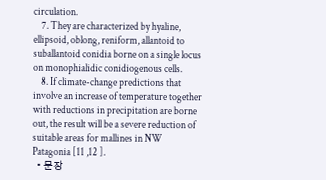circulation.
    7. They are characterized by hyaline, ellipsoid, oblong, reniform, allantoid to suballantoid conidia borne on a single locus on monophialidic conidiogenous cells.
    8. If climate-change predictions that involve an increase of temperature together with reductions in precipitation are borne out, the result will be a severe reduction of suitable areas for mallines in NW Patagonia [11 ,12 ].
  • 문장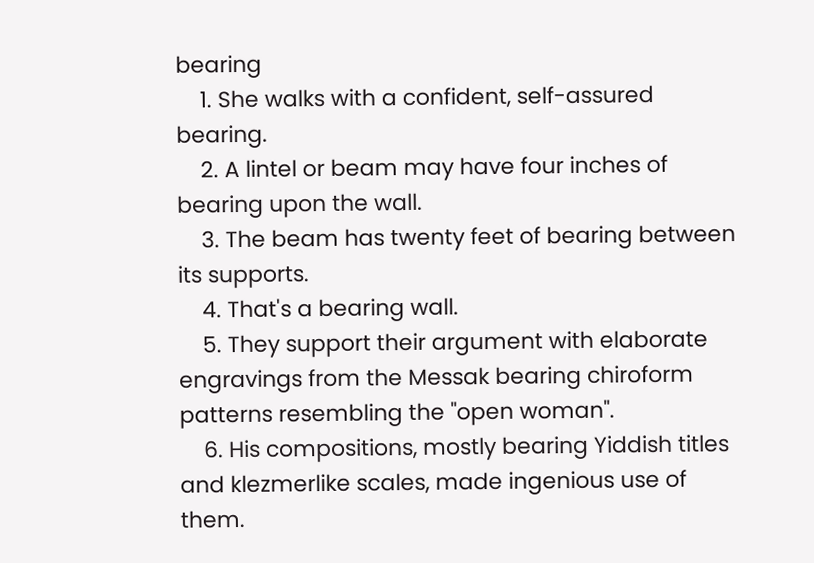bearing
    1. She walks with a confident, self-assured bearing.
    2. A lintel or beam may have four inches of bearing upon the wall.
    3. The beam has twenty feet of bearing between its supports.
    4. That's a bearing wall.
    5. They support their argument with elaborate engravings from the Messak bearing chiroform patterns resembling the "open woman".
    6. His compositions, mostly bearing Yiddish titles and klezmerlike scales, made ingenious use of them.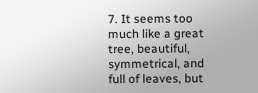7. It seems too much like a great tree, beautiful, symmetrical, and full of leaves, but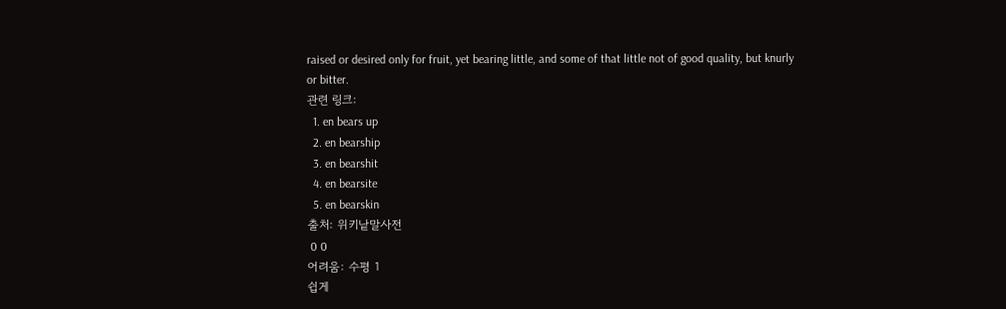raised or desired only for fruit, yet bearing little, and some of that little not of good quality, but knurly or bitter.
관련 링크:
  1. en bears up
  2. en bearship
  3. en bearshit
  4. en bearsite
  5. en bearskin
출처: 위키낱말사전
 0 0
어려움: 수평 1
쉽게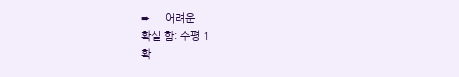➨     어려운
확실 함: 수평 1
확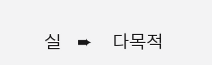실    ➨     다목적